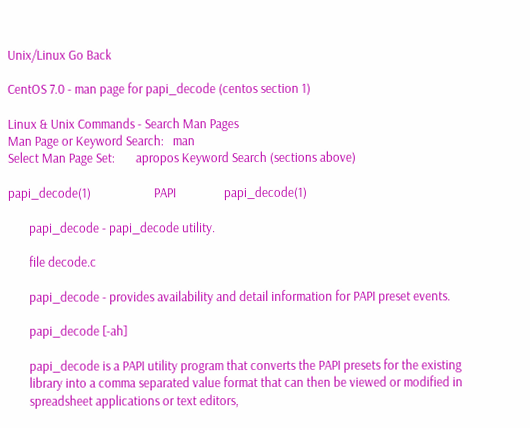Unix/Linux Go Back

CentOS 7.0 - man page for papi_decode (centos section 1)

Linux & Unix Commands - Search Man Pages
Man Page or Keyword Search:   man
Select Man Page Set:       apropos Keyword Search (sections above)

papi_decode(1)                     PAPI                papi_decode(1)

       papi_decode - papi_decode utility.

       file decode.c

       papi_decode - provides availability and detail information for PAPI preset events.

       papi_decode [-ah]

       papi_decode is a PAPI utility program that converts the PAPI presets for the existing
       library into a comma separated value format that can then be viewed or modified in
       spreadsheet applications or text editors,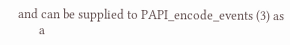and can be supplied to PAPI_encode_events (3) as
       a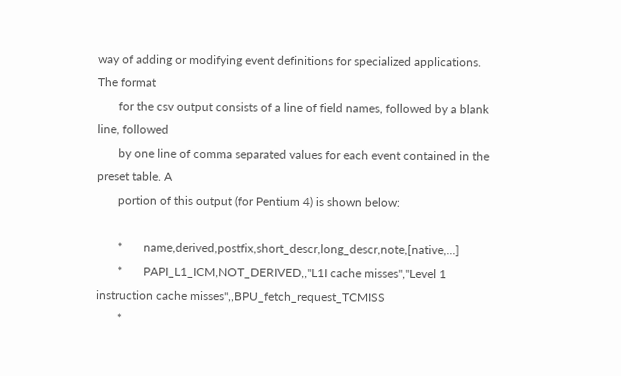way of adding or modifying event definitions for specialized applications. The format
       for the csv output consists of a line of field names, followed by a blank line, followed
       by one line of comma separated values for each event contained in the preset table. A
       portion of this output (for Pentium 4) is shown below:

       *       name,derived,postfix,short_descr,long_descr,note,[native,...]
       *       PAPI_L1_ICM,NOT_DERIVED,,"L1I cache misses","Level 1 instruction cache misses",,BPU_fetch_request_TCMISS
       *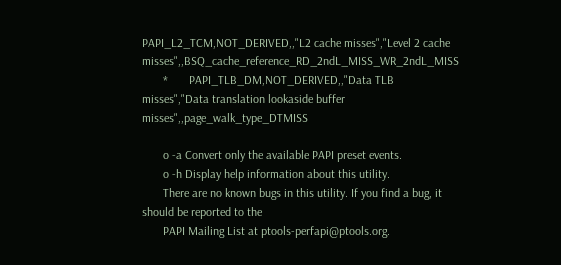PAPI_L2_TCM,NOT_DERIVED,,"L2 cache misses","Level 2 cache misses",,BSQ_cache_reference_RD_2ndL_MISS_WR_2ndL_MISS
       *       PAPI_TLB_DM,NOT_DERIVED,,"Data TLB misses","Data translation lookaside buffer misses",,page_walk_type_DTMISS

       o -a Convert only the available PAPI preset events.
       o -h Display help information about this utility.
       There are no known bugs in this utility. If you find a bug, it should be reported to the
       PAPI Mailing List at ptools-perfapi@ptools.org.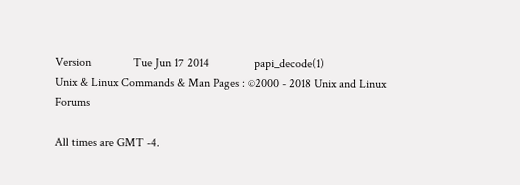Version              Tue Jun 17 2014               papi_decode(1)
Unix & Linux Commands & Man Pages : ©2000 - 2018 Unix and Linux Forums

All times are GMT -4.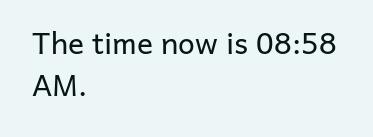The time now is 08:58 AM.